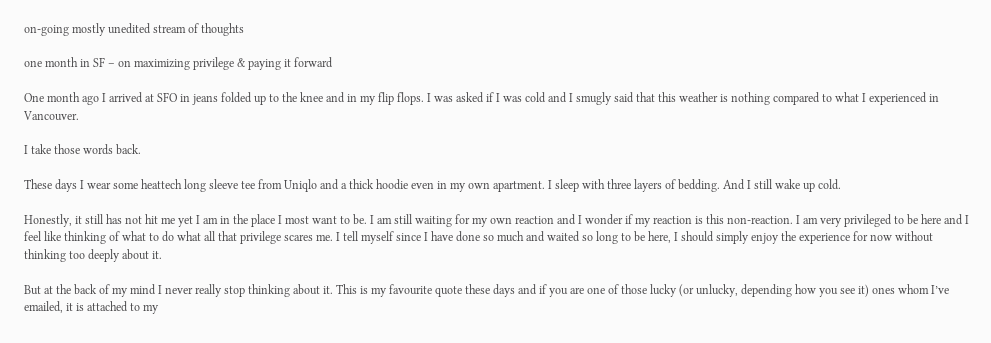on-going mostly unedited stream of thoughts

one month in SF – on maximizing privilege & paying it forward

One month ago I arrived at SFO in jeans folded up to the knee and in my flip flops. I was asked if I was cold and I smugly said that this weather is nothing compared to what I experienced in Vancouver.

I take those words back.

These days I wear some heattech long sleeve tee from Uniqlo and a thick hoodie even in my own apartment. I sleep with three layers of bedding. And I still wake up cold.

Honestly, it still has not hit me yet I am in the place I most want to be. I am still waiting for my own reaction and I wonder if my reaction is this non-reaction. I am very privileged to be here and I feel like thinking of what to do what all that privilege scares me. I tell myself since I have done so much and waited so long to be here, I should simply enjoy the experience for now without thinking too deeply about it.

But at the back of my mind I never really stop thinking about it. This is my favourite quote these days and if you are one of those lucky (or unlucky, depending how you see it) ones whom I’ve emailed, it is attached to my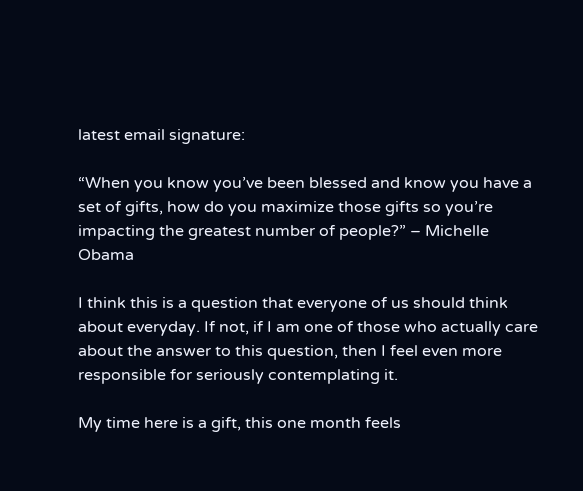latest email signature:

“When you know you’ve been blessed and know you have a set of gifts, how do you maximize those gifts so you’re impacting the greatest number of people?” – Michelle Obama

I think this is a question that everyone of us should think about everyday. If not, if I am one of those who actually care about the answer to this question, then I feel even more responsible for seriously contemplating it.

My time here is a gift, this one month feels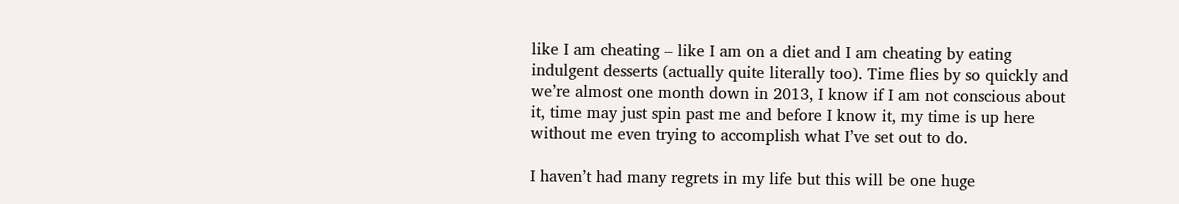like I am cheating – like I am on a diet and I am cheating by eating indulgent desserts (actually quite literally too). Time flies by so quickly and we’re almost one month down in 2013, I know if I am not conscious about it, time may just spin past me and before I know it, my time is up here without me even trying to accomplish what I’ve set out to do.

I haven’t had many regrets in my life but this will be one huge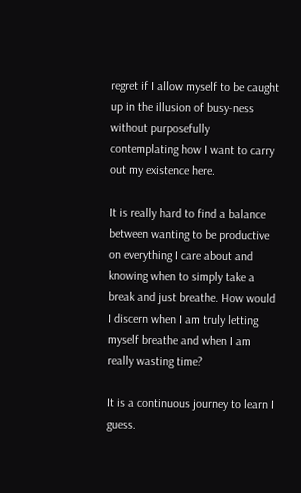regret if I allow myself to be caught up in the illusion of busy-ness without purposefully contemplating how I want to carry out my existence here.

It is really hard to find a balance between wanting to be productive on everything I care about and knowing when to simply take a break and just breathe. How would I discern when I am truly letting myself breathe and when I am really wasting time?

It is a continuous journey to learn I guess.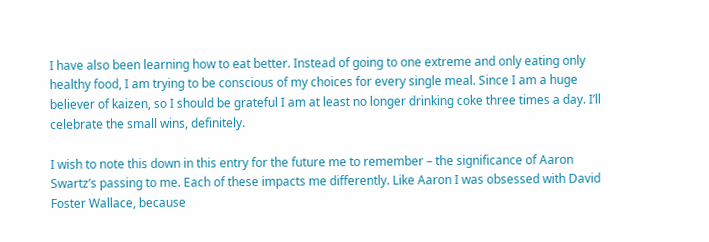I have also been learning how to eat better. Instead of going to one extreme and only eating only healthy food, I am trying to be conscious of my choices for every single meal. Since I am a huge believer of kaizen, so I should be grateful I am at least no longer drinking coke three times a day. I’ll celebrate the small wins, definitely.

I wish to note this down in this entry for the future me to remember – the significance of Aaron Swartz’s passing to me. Each of these impacts me differently. Like Aaron I was obsessed with David Foster Wallace, because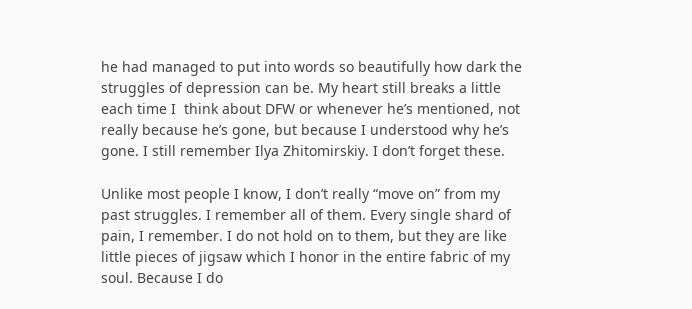he had managed to put into words so beautifully how dark the struggles of depression can be. My heart still breaks a little each time I  think about DFW or whenever he’s mentioned, not really because he’s gone, but because I understood why he’s gone. I still remember Ilya Zhitomirskiy. I don’t forget these.

Unlike most people I know, I don’t really “move on” from my past struggles. I remember all of them. Every single shard of pain, I remember. I do not hold on to them, but they are like little pieces of jigsaw which I honor in the entire fabric of my soul. Because I do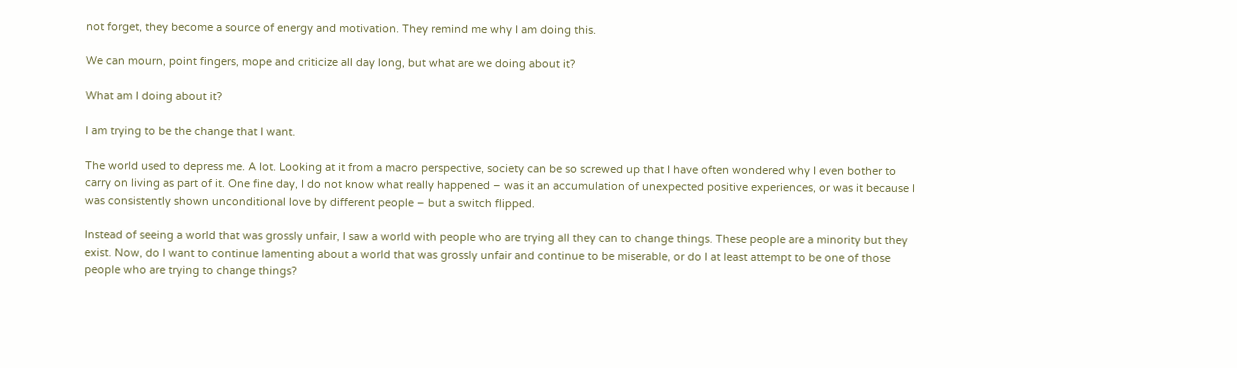not forget, they become a source of energy and motivation. They remind me why I am doing this.

We can mourn, point fingers, mope and criticize all day long, but what are we doing about it?

What am I doing about it?

I am trying to be the change that I want.

The world used to depress me. A lot. Looking at it from a macro perspective, society can be so screwed up that I have often wondered why I even bother to carry on living as part of it. One fine day, I do not know what really happened – was it an accumulation of unexpected positive experiences, or was it because I was consistently shown unconditional love by different people – but a switch flipped.

Instead of seeing a world that was grossly unfair, I saw a world with people who are trying all they can to change things. These people are a minority but they exist. Now, do I want to continue lamenting about a world that was grossly unfair and continue to be miserable, or do I at least attempt to be one of those people who are trying to change things?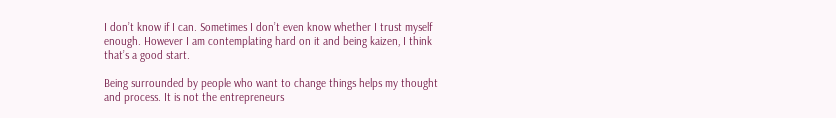I don’t know if I can. Sometimes I don’t even know whether I trust myself enough. However I am contemplating hard on it and being kaizen, I think that’s a good start.

Being surrounded by people who want to change things helps my thought and process. It is not the entrepreneurs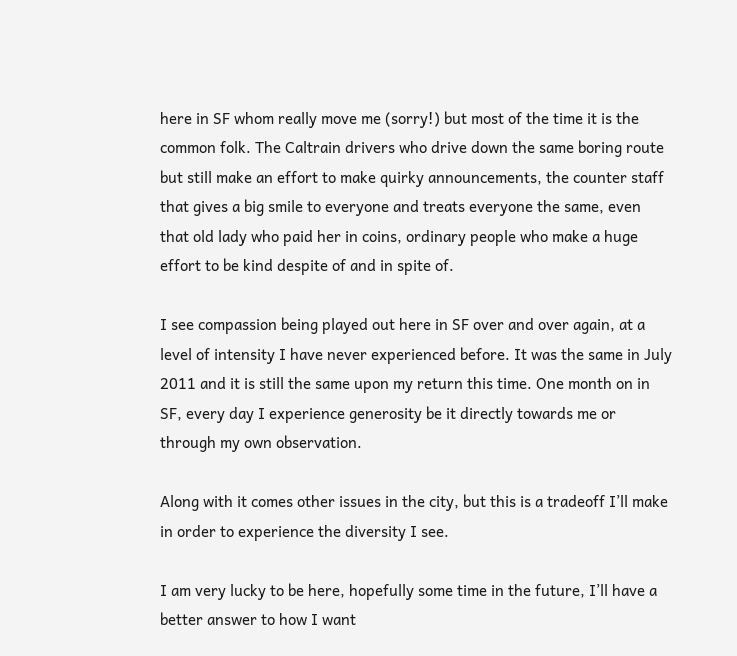here in SF whom really move me (sorry!) but most of the time it is the common folk. The Caltrain drivers who drive down the same boring route but still make an effort to make quirky announcements, the counter staff that gives a big smile to everyone and treats everyone the same, even that old lady who paid her in coins, ordinary people who make a huge effort to be kind despite of and in spite of.

I see compassion being played out here in SF over and over again, at a level of intensity I have never experienced before. It was the same in July 2011 and it is still the same upon my return this time. One month on in SF, every day I experience generosity be it directly towards me or through my own observation.

Along with it comes other issues in the city, but this is a tradeoff I’ll make in order to experience the diversity I see.

I am very lucky to be here, hopefully some time in the future, I’ll have a better answer to how I want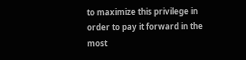to maximize this privilege in order to pay it forward in the most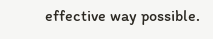effective way possible.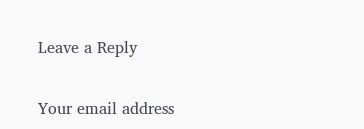Leave a Reply

Your email address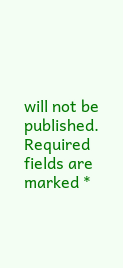will not be published. Required fields are marked *